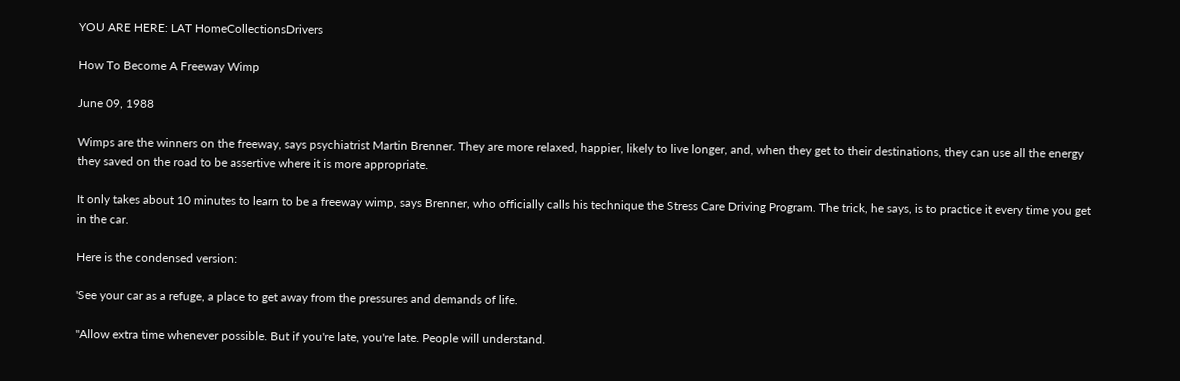YOU ARE HERE: LAT HomeCollectionsDrivers

How To Become A Freeway Wimp

June 09, 1988

Wimps are the winners on the freeway, says psychiatrist Martin Brenner. They are more relaxed, happier, likely to live longer, and, when they get to their destinations, they can use all the energy they saved on the road to be assertive where it is more appropriate.

It only takes about 10 minutes to learn to be a freeway wimp, says Brenner, who officially calls his technique the Stress Care Driving Program. The trick, he says, is to practice it every time you get in the car.

Here is the condensed version:

'See your car as a refuge, a place to get away from the pressures and demands of life.

"Allow extra time whenever possible. But if you're late, you're late. People will understand.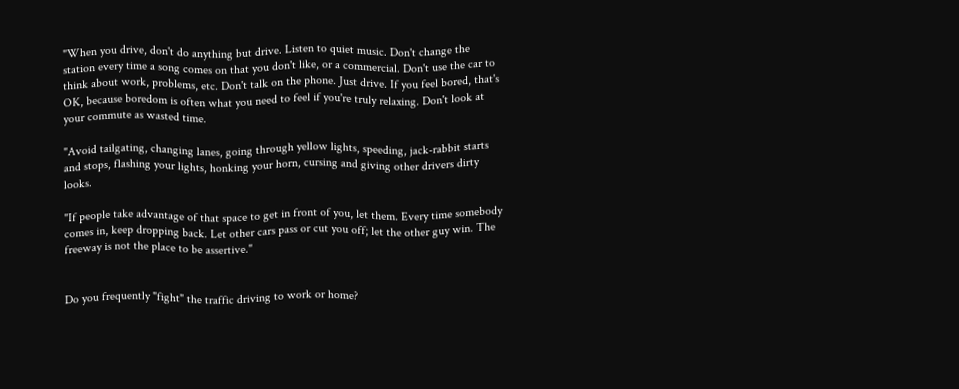"When you drive, don't do anything but drive. Listen to quiet music. Don't change the station every time a song comes on that you don't like, or a commercial. Don't use the car to think about work, problems, etc. Don't talk on the phone. Just drive. If you feel bored, that's OK, because boredom is often what you need to feel if you're truly relaxing. Don't look at your commute as wasted time.

"Avoid tailgating, changing lanes, going through yellow lights, speeding, jack-rabbit starts and stops, flashing your lights, honking your horn, cursing and giving other drivers dirty looks.

"If people take advantage of that space to get in front of you, let them. Every time somebody comes in, keep dropping back. Let other cars pass or cut you off; let the other guy win. The freeway is not the place to be assertive."


Do you frequently "fight" the traffic driving to work or home?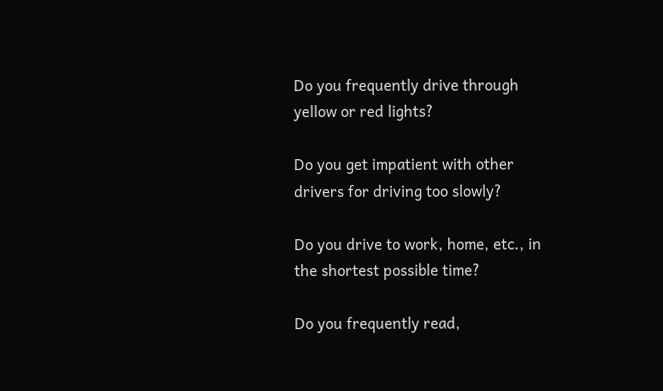Do you frequently drive through yellow or red lights?

Do you get impatient with other drivers for driving too slowly?

Do you drive to work, home, etc., in the shortest possible time?

Do you frequently read,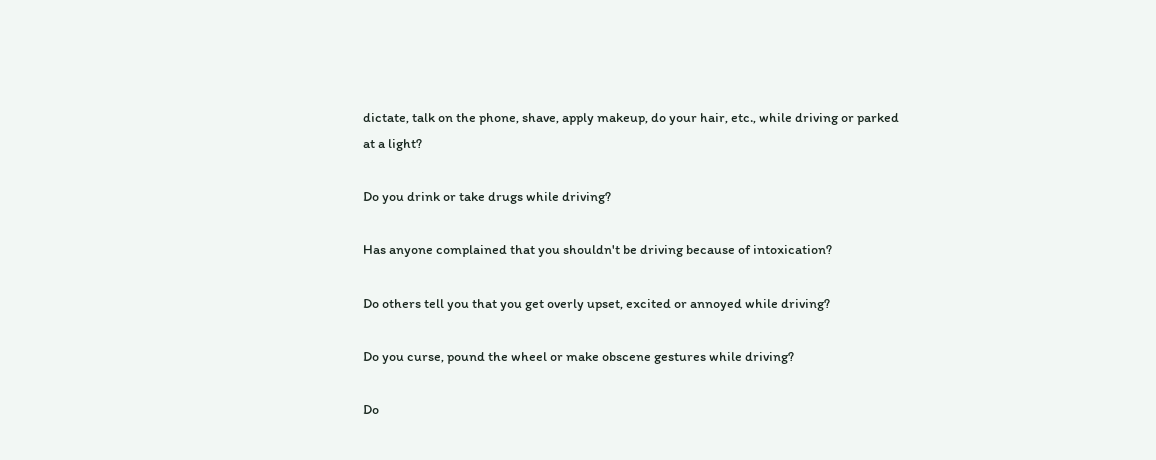dictate, talk on the phone, shave, apply makeup, do your hair, etc., while driving or parked at a light?

Do you drink or take drugs while driving?

Has anyone complained that you shouldn't be driving because of intoxication?

Do others tell you that you get overly upset, excited or annoyed while driving?

Do you curse, pound the wheel or make obscene gestures while driving?

Do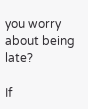you worry about being late?

If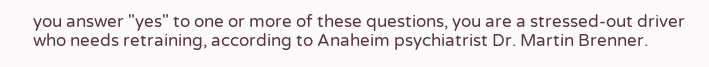you answer "yes" to one or more of these questions, you are a stressed-out driver who needs retraining, according to Anaheim psychiatrist Dr. Martin Brenner.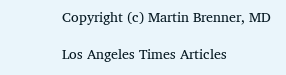Copyright (c) Martin Brenner, MD

Los Angeles Times Articles